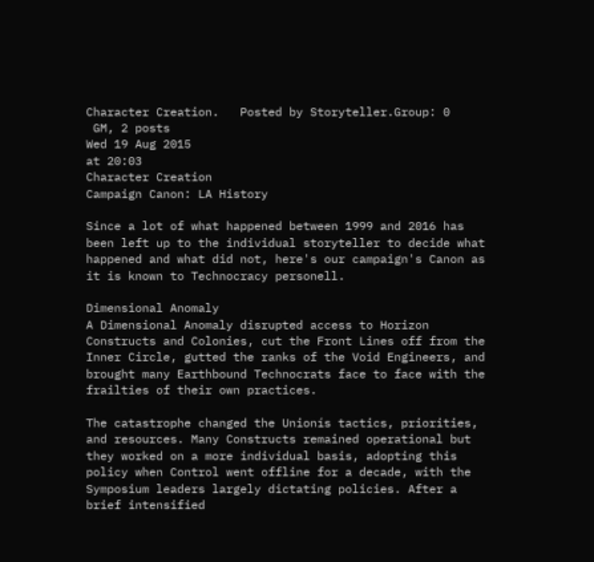Character Creation.   Posted by Storyteller.Group: 0
 GM, 2 posts
Wed 19 Aug 2015
at 20:03
Character Creation
Campaign Canon: LA History

Since a lot of what happened between 1999 and 2016 has been left up to the individual storyteller to decide what happened and what did not, here's our campaign's Canon as it is known to Technocracy personell.

Dimensional Anomaly
A Dimensional Anomaly disrupted access to Horizon Constructs and Colonies, cut the Front Lines off from the Inner Circle, gutted the ranks of the Void Engineers, and brought many Earthbound Technocrats face to face with the frailties of their own practices.

The catastrophe changed the Unionís tactics, priorities, and resources. Many Constructs remained operational but they worked on a more individual basis, adopting this policy when Control went offline for a decade, with the Symposium leaders largely dictating policies. After a brief intensified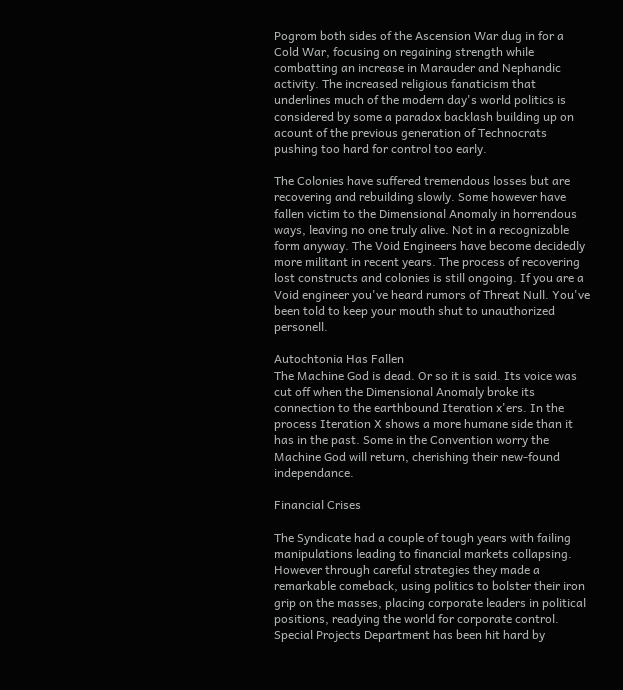Pogrom both sides of the Ascension War dug in for a Cold War, focusing on regaining strength while combatting an increase in Marauder and Nephandic activity. The increased religious fanaticism that underlines much of the modern day's world politics is considered by some a paradox backlash building up on acount of the previous generation of Technocrats pushing too hard for control too early.

The Colonies have suffered tremendous losses but are recovering and rebuilding slowly. Some however have fallen victim to the Dimensional Anomaly in horrendous ways, leaving no one truly alive. Not in a recognizable form anyway. The Void Engineers have become decidedly more militant in recent years. The process of recovering lost constructs and colonies is still ongoing. If you are a Void engineer you've heard rumors of Threat Null. You've been told to keep your mouth shut to unauthorized personell.

Autochtonia Has Fallen
The Machine God is dead. Or so it is said. Its voice was cut off when the Dimensional Anomaly broke its connection to the earthbound Iteration x'ers. In the process Iteration X shows a more humane side than it has in the past. Some in the Convention worry the Machine God will return, cherishing their new-found independance.

Financial Crises

The Syndicate had a couple of tough years with failing manipulations leading to financial markets collapsing. However through careful strategies they made a remarkable comeback, using politics to bolster their iron grip on the masses, placing corporate leaders in political positions, readying the world for corporate control. Special Projects Department has been hit hard by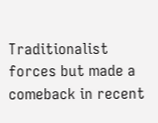Traditionalist forces but made a comeback in recent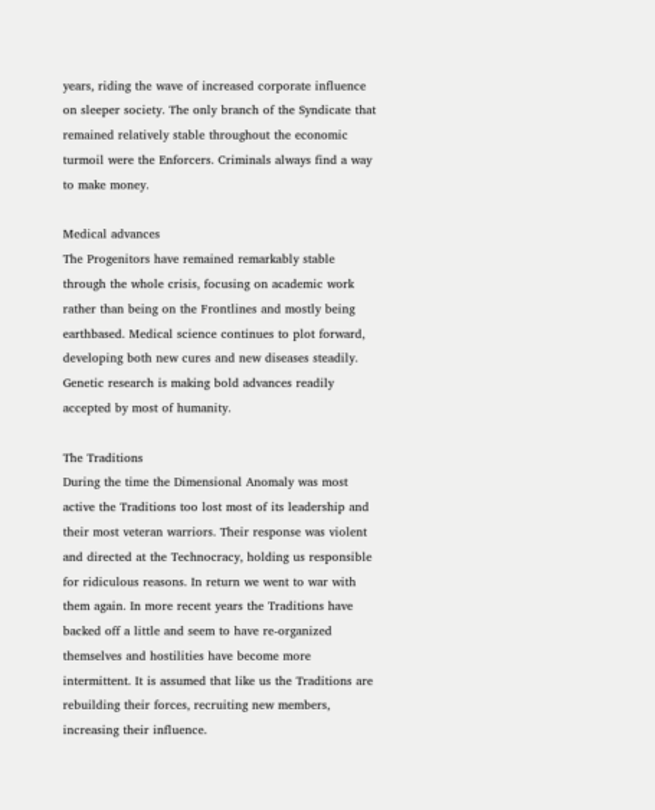years, riding the wave of increased corporate influence on sleeper society. The only branch of the Syndicate that remained relatively stable throughout the economic turmoil were the Enforcers. Criminals always find a way to make money.

Medical advances
The Progenitors have remained remarkably stable through the whole crisis, focusing on academic work rather than being on the Frontlines and mostly being earthbased. Medical science continues to plot forward, developing both new cures and new diseases steadily. Genetic research is making bold advances readily accepted by most of humanity.

The Traditions
During the time the Dimensional Anomaly was most active the Traditions too lost most of its leadership and their most veteran warriors. Their response was violent and directed at the Technocracy, holding us responsible for ridiculous reasons. In return we went to war with them again. In more recent years the Traditions have backed off a little and seem to have re-organized themselves and hostilities have become more intermittent. It is assumed that like us the Traditions are rebuilding their forces, recruiting new members, increasing their influence.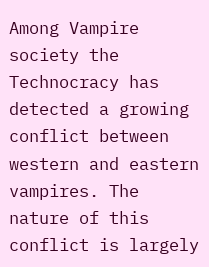Among Vampire society the Technocracy has detected a growing conflict between western and eastern vampires. The nature of this conflict is largely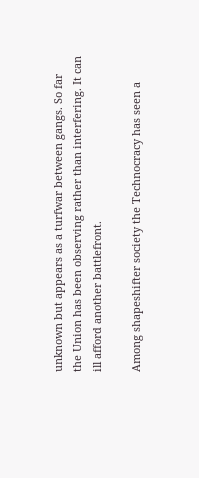unknown but appears as a turfwar between gangs. So far the Union has been observing rather than interfering. It can ill afford another battlefront.

Among shapeshifter society the Technocracy has seen a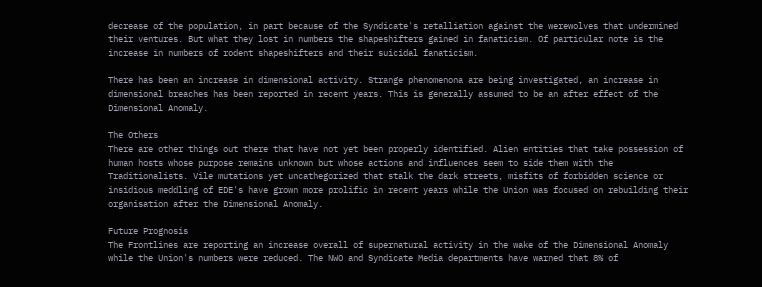decrease of the population, in part because of the Syndicate's retalliation against the werewolves that undermined their ventures. But what they lost in numbers the shapeshifters gained in fanaticism. Of particular note is the increase in numbers of rodent shapeshifters and their suicidal fanaticism.

There has been an increase in dimensional activity. Strange phenomenona are being investigated, an increase in dimensional breaches has been reported in recent years. This is generally assumed to be an after effect of the Dimensional Anomaly.

The Others
There are other things out there that have not yet been properly identified. Alien entities that take possession of human hosts whose purpose remains unknown but whose actions and influences seem to side them with the Traditionalists. Vile mutations yet uncathegorized that stalk the dark streets, misfits of forbidden science or insidious meddling of EDE's have grown more prolific in recent years while the Union was focused on rebuilding their organisation after the Dimensional Anomaly.

Future Prognosis
The Frontlines are reporting an increase overall of supernatural activity in the wake of the Dimensional Anomaly while the Union's numbers were reduced. The NWO and Syndicate Media departments have warned that 8% of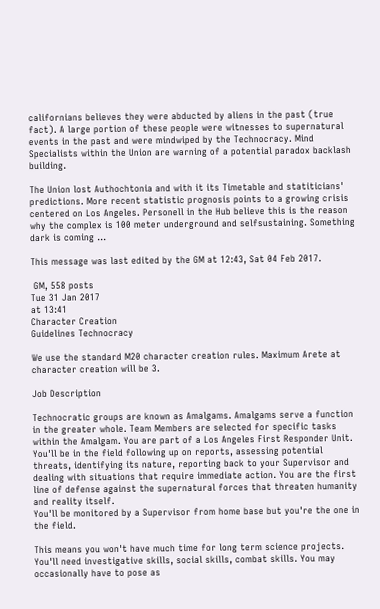californians believes they were abducted by aliens in the past (true fact). A large portion of these people were witnesses to supernatural events in the past and were mindwiped by the Technocracy. Mind Specialists within the Union are warning of a potential paradox backlash building.

The Union lost Authochtonia and with it its Timetable and statiticians' predictions. More recent statistic prognosis points to a growing crisis centered on Los Angeles. Personell in the Hub believe this is the reason why the complex is 100 meter underground and selfsustaining. Something dark is coming ...

This message was last edited by the GM at 12:43, Sat 04 Feb 2017.

 GM, 558 posts
Tue 31 Jan 2017
at 13:41
Character Creation
Guidelines Technocracy

We use the standard M20 character creation rules. Maximum Arete at character creation will be 3.

Job Description

Technocratic groups are known as Amalgams. Amalgams serve a function in the greater whole. Team Members are selected for specific tasks within the Amalgam. You are part of a Los Angeles First Responder Unit. You'll be in the field following up on reports, assessing potential threats, identifying its nature, reporting back to your Supervisor and dealing with situations that require immediate action. You are the first line of defense against the supernatural forces that threaten humanity and reality itself.
You'll be monitored by a Supervisor from home base but you're the one in the field.

This means you won't have much time for long term science projects. You'll need investigative skills, social skills, combat skills. You may occasionally have to pose as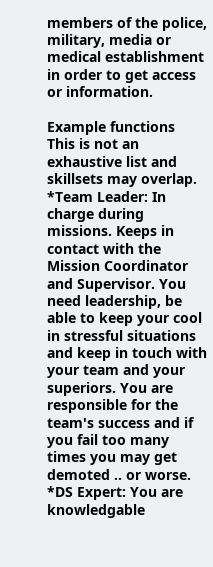members of the police, military, media or medical establishment in order to get access or information.

Example functions
This is not an exhaustive list and skillsets may overlap.
*Team Leader: In charge during missions. Keeps in contact with the Mission Coordinator and Supervisor. You need leadership, be able to keep your cool in stressful situations and keep in touch with your team and your superiors. You are responsible for the team's success and if you fail too many times you may get demoted .. or worse.
*DS Expert: You are knowledgable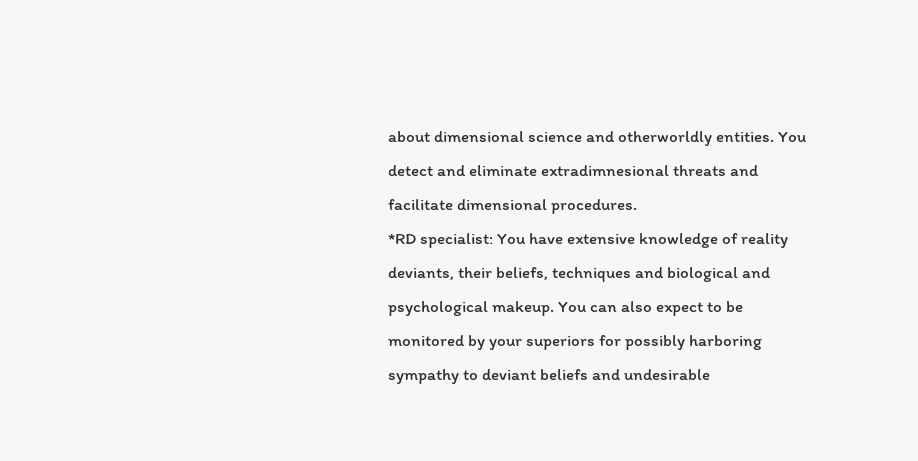about dimensional science and otherworldly entities. You detect and eliminate extradimnesional threats and facilitate dimensional procedures.
*RD specialist: You have extensive knowledge of reality deviants, their beliefs, techniques and biological and psychological makeup. You can also expect to be monitored by your superiors for possibly harboring sympathy to deviant beliefs and undesirable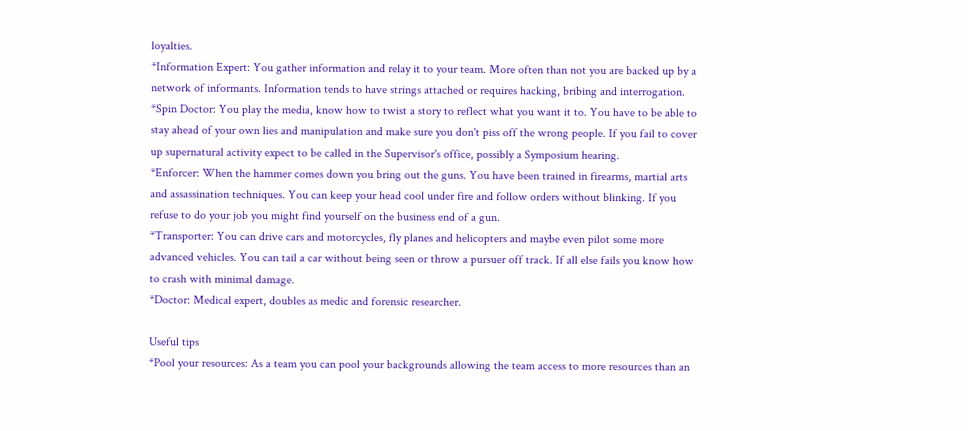loyalties.
*Information Expert: You gather information and relay it to your team. More often than not you are backed up by a network of informants. Information tends to have strings attached or requires hacking, bribing and interrogation.
*Spin Doctor: You play the media, know how to twist a story to reflect what you want it to. You have to be able to stay ahead of your own lies and manipulation and make sure you don't piss off the wrong people. If you fail to cover up supernatural activity expect to be called in the Supervisor's office, possibly a Symposium hearing.
*Enforcer: When the hammer comes down you bring out the guns. You have been trained in firearms, martial arts and assassination techniques. You can keep your head cool under fire and follow orders without blinking. If you refuse to do your job you might find yourself on the business end of a gun.
*Transporter: You can drive cars and motorcycles, fly planes and helicopters and maybe even pilot some more advanced vehicles. You can tail a car without being seen or throw a pursuer off track. If all else fails you know how to crash with minimal damage.
*Doctor: Medical expert, doubles as medic and forensic researcher.

Useful tips
*Pool your resources: As a team you can pool your backgrounds allowing the team access to more resources than an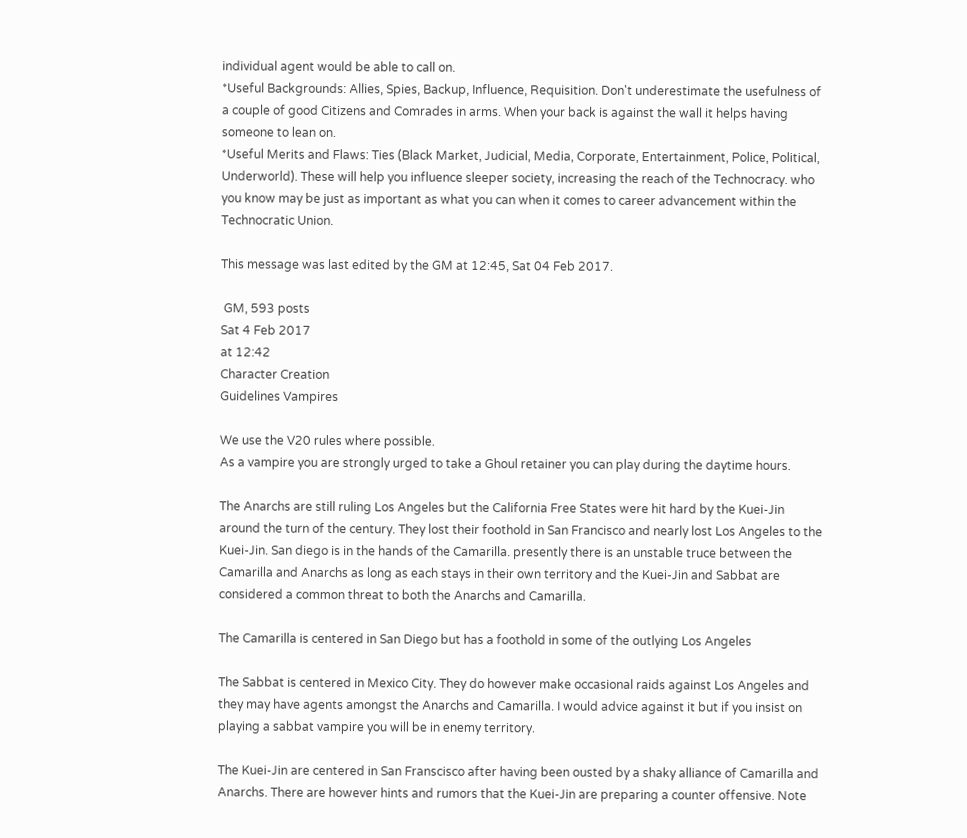individual agent would be able to call on.
*Useful Backgrounds: Allies, Spies, Backup, Influence, Requisition. Don't underestimate the usefulness of a couple of good Citizens and Comrades in arms. When your back is against the wall it helps having someone to lean on.
*Useful Merits and Flaws: Ties (Black Market, Judicial, Media, Corporate, Entertainment, Police, Political, Underworld). These will help you influence sleeper society, increasing the reach of the Technocracy. who you know may be just as important as what you can when it comes to career advancement within the Technocratic Union.

This message was last edited by the GM at 12:45, Sat 04 Feb 2017.

 GM, 593 posts
Sat 4 Feb 2017
at 12:42
Character Creation
Guidelines Vampires

We use the V20 rules where possible.
As a vampire you are strongly urged to take a Ghoul retainer you can play during the daytime hours.

The Anarchs are still ruling Los Angeles but the California Free States were hit hard by the Kuei-Jin around the turn of the century. They lost their foothold in San Francisco and nearly lost Los Angeles to the Kuei-Jin. San diego is in the hands of the Camarilla. presently there is an unstable truce between the Camarilla and Anarchs as long as each stays in their own territory and the Kuei-Jin and Sabbat are considered a common threat to both the Anarchs and Camarilla.

The Camarilla is centered in San Diego but has a foothold in some of the outlying Los Angeles

The Sabbat is centered in Mexico City. They do however make occasional raids against Los Angeles and they may have agents amongst the Anarchs and Camarilla. I would advice against it but if you insist on playing a sabbat vampire you will be in enemy territory.

The Kuei-Jin are centered in San Franscisco after having been ousted by a shaky alliance of Camarilla and Anarchs. There are however hints and rumors that the Kuei-Jin are preparing a counter offensive. Note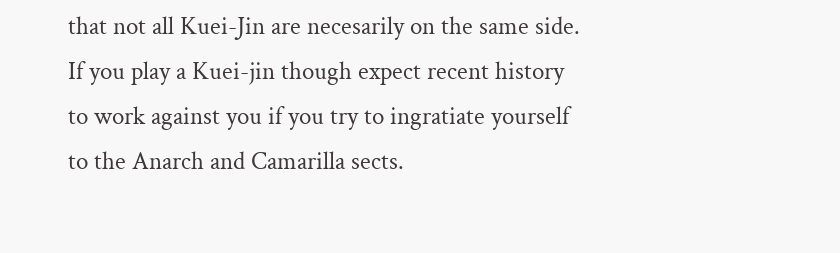that not all Kuei-Jin are necesarily on the same side. If you play a Kuei-jin though expect recent history to work against you if you try to ingratiate yourself to the Anarch and Camarilla sects.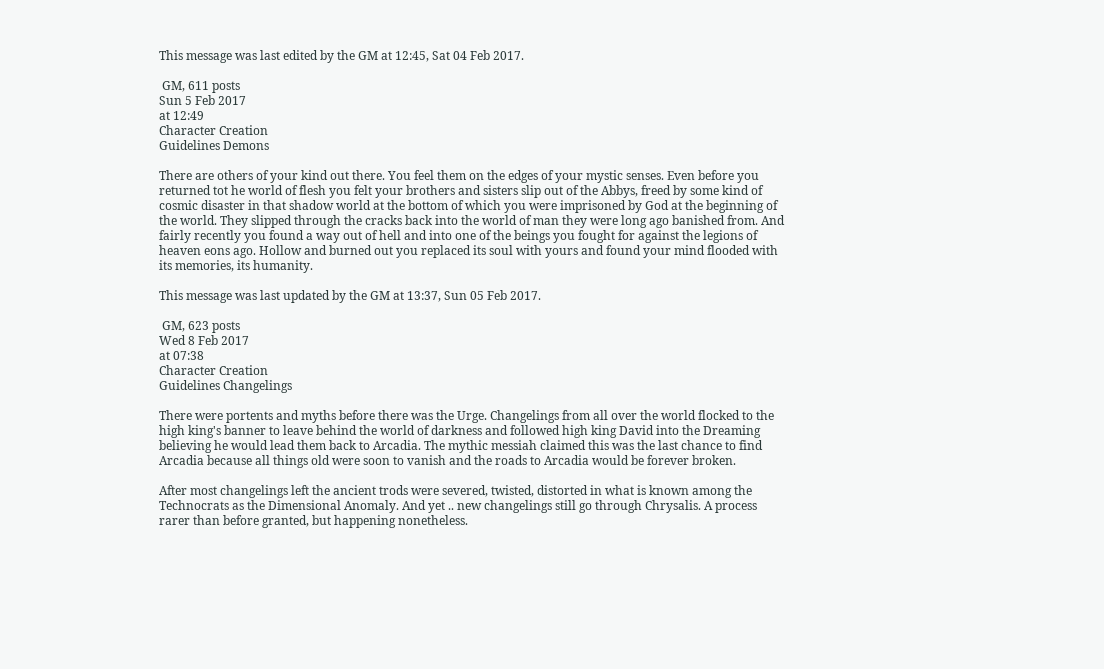This message was last edited by the GM at 12:45, Sat 04 Feb 2017.

 GM, 611 posts
Sun 5 Feb 2017
at 12:49
Character Creation
Guidelines Demons

There are others of your kind out there. You feel them on the edges of your mystic senses. Even before you returned tot he world of flesh you felt your brothers and sisters slip out of the Abbys, freed by some kind of cosmic disaster in that shadow world at the bottom of which you were imprisoned by God at the beginning of the world. They slipped through the cracks back into the world of man they were long ago banished from. And fairly recently you found a way out of hell and into one of the beings you fought for against the legions of heaven eons ago. Hollow and burned out you replaced its soul with yours and found your mind flooded with its memories, its humanity.

This message was last updated by the GM at 13:37, Sun 05 Feb 2017.

 GM, 623 posts
Wed 8 Feb 2017
at 07:38
Character Creation
Guidelines Changelings

There were portents and myths before there was the Urge. Changelings from all over the world flocked to the high king's banner to leave behind the world of darkness and followed high king David into the Dreaming believing he would lead them back to Arcadia. The mythic messiah claimed this was the last chance to find Arcadia because all things old were soon to vanish and the roads to Arcadia would be forever broken.

After most changelings left the ancient trods were severed, twisted, distorted in what is known among the Technocrats as the Dimensional Anomaly. And yet .. new changelings still go through Chrysalis. A process rarer than before granted, but happening nonetheless.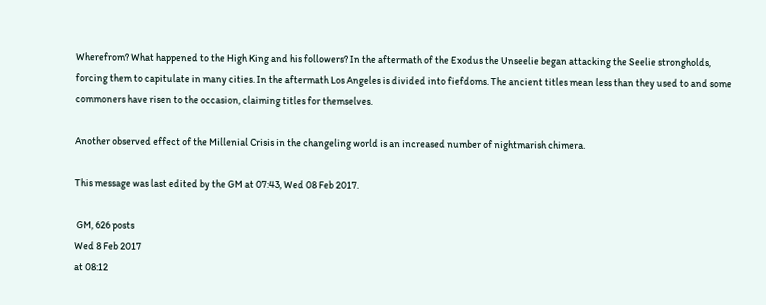Wherefrom? What happened to the High King and his followers? In the aftermath of the Exodus the Unseelie began attacking the Seelie strongholds, forcing them to capitulate in many cities. In the aftermath Los Angeles is divided into fiefdoms. The ancient titles mean less than they used to and some commoners have risen to the occasion, claiming titles for themselves.

Another observed effect of the Millenial Crisis in the changeling world is an increased number of nightmarish chimera.

This message was last edited by the GM at 07:43, Wed 08 Feb 2017.

 GM, 626 posts
Wed 8 Feb 2017
at 08:12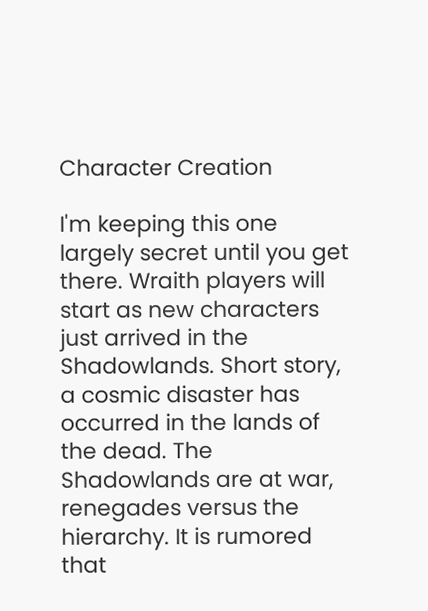Character Creation

I'm keeping this one largely secret until you get there. Wraith players will start as new characters just arrived in the Shadowlands. Short story, a cosmic disaster has occurred in the lands of the dead. The Shadowlands are at war, renegades versus the hierarchy. It is rumored that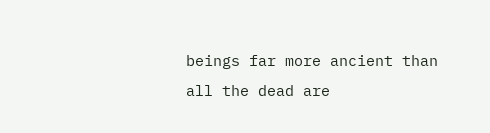beings far more ancient than all the dead are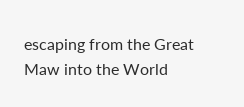escaping from the Great Maw into the World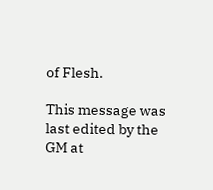of Flesh.

This message was last edited by the GM at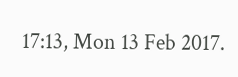17:13, Mon 13 Feb 2017.